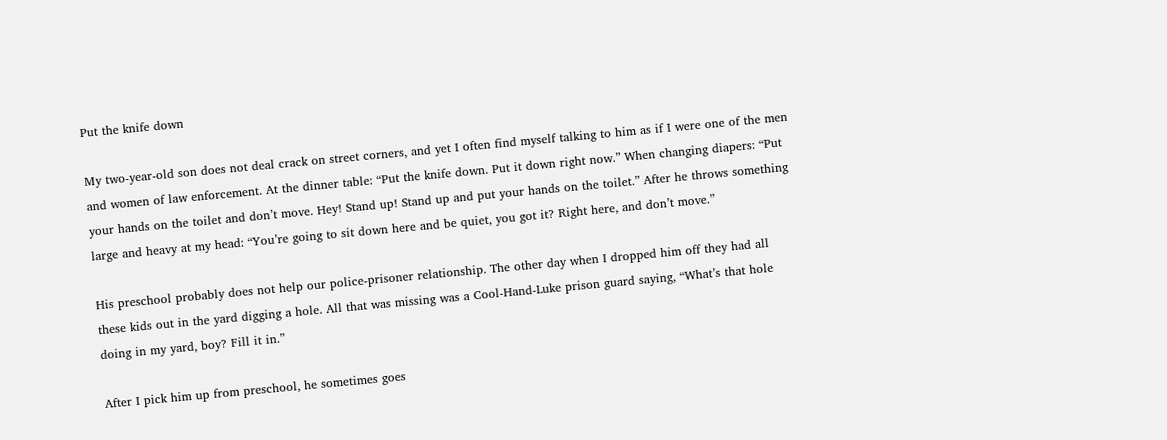Put the knife down

My two-year-old son does not deal crack on street corners, and yet I often find myself talking to him as if I were one of the men and women of law enforcement. At the dinner table: “Put the knife down. Put it down right now.” When changing diapers: “Put your hands on the toilet and don’t move. Hey! Stand up! Stand up and put your hands on the toilet.” After he throws something large and heavy at my head: “You’re going to sit down here and be quiet, you got it? Right here, and don’t move.”

His preschool probably does not help our police-prisoner relationship. The other day when I dropped him off they had all these kids out in the yard digging a hole. All that was missing was a Cool-Hand-Luke prison guard saying, “What’s that hole doing in my yard, boy? Fill it in.”

After I pick him up from preschool, he sometimes goes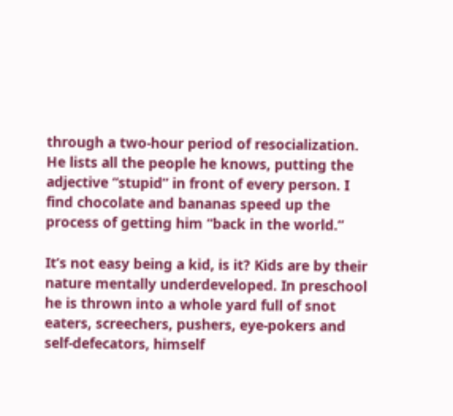through a two-hour period of resocialization. He lists all the people he knows, putting the adjective “stupid” in front of every person. I find chocolate and bananas speed up the process of getting him “back in the world.”

It’s not easy being a kid, is it? Kids are by their nature mentally underdeveloped. In preschool he is thrown into a whole yard full of snot eaters, screechers, pushers, eye-pokers and self-defecators, himself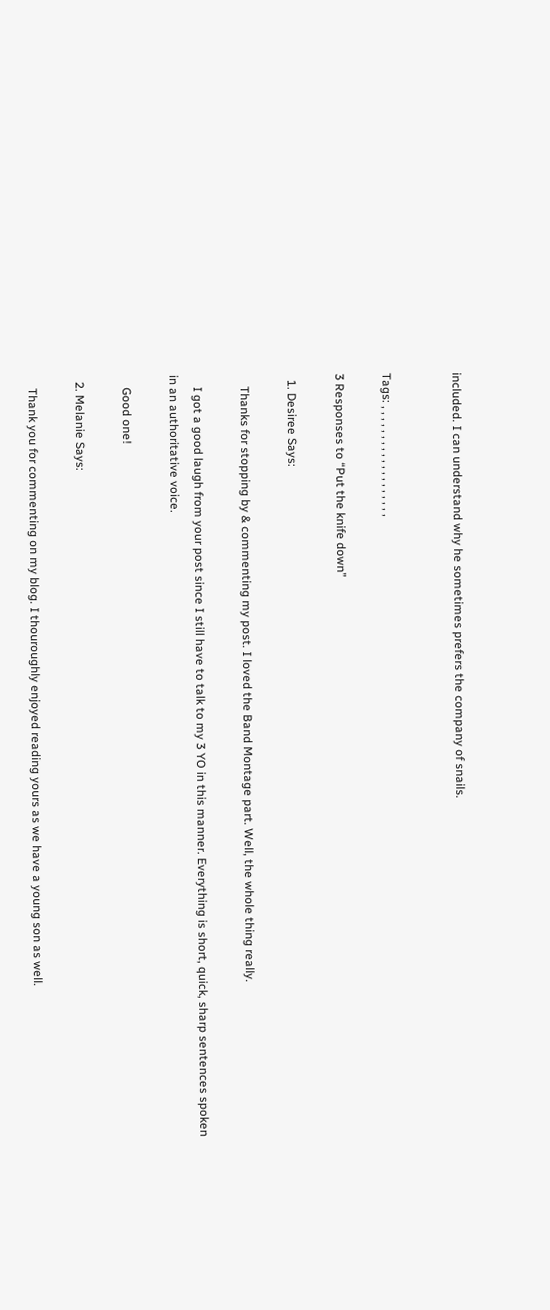included. I can understand why he sometimes prefers the company of snails.


Tags: , , , , , , , , , , , , , , , , , , ,

3 Responses to “Put the knife down”

  1. Desiree Says:

    Thanks for stopping by & commenting my post. I loved the Band Montage part. Well, the whole thing really.

    I got a good laugh from your post since I still have to talk to my 3 YO in this manner. Everything is short, quick, sharp sentences spoken in an authoritative voice.

    Good one!

  2. Melanie Says:

    Thank you for commenting on my blog. I thouroughly enjoyed reading yours as we have a young son as well.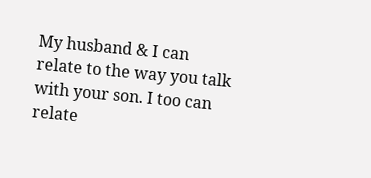My husband & I can relate to the way you talk with your son. I too can relate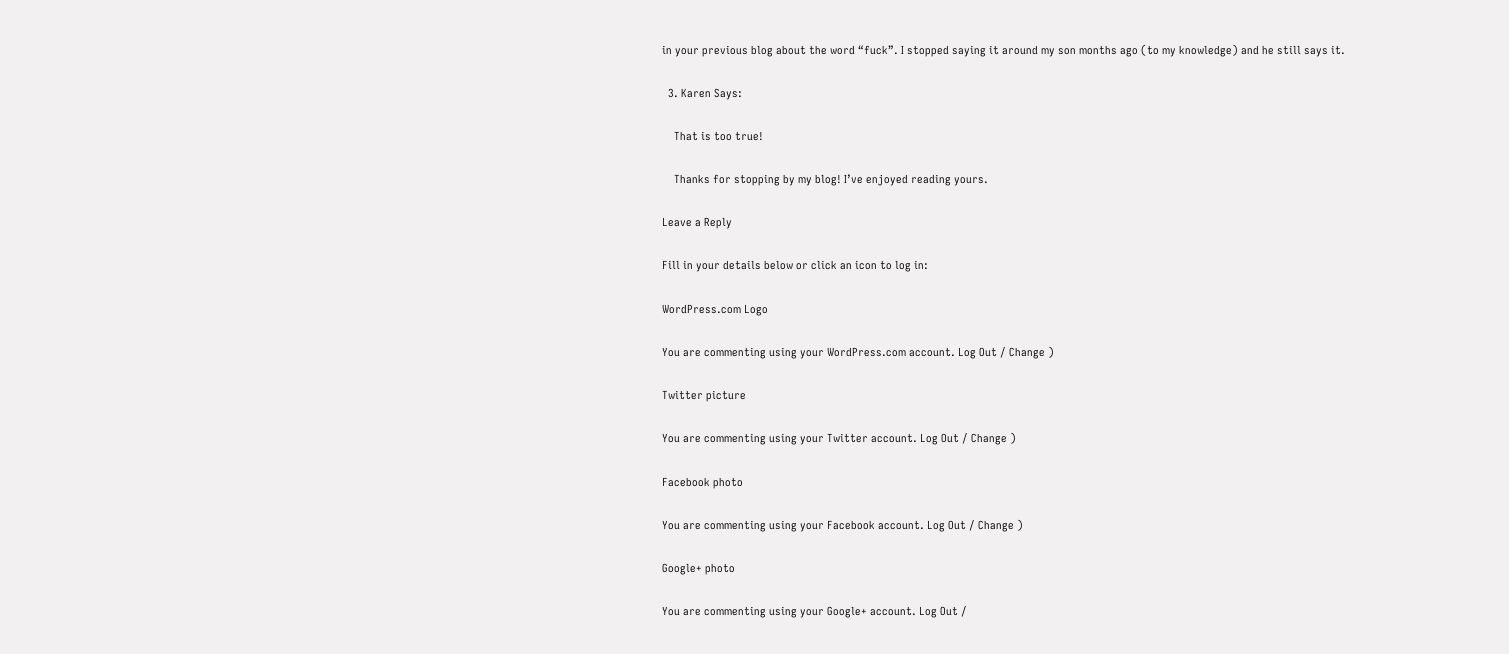in your previous blog about the word “fuck”. I stopped saying it around my son months ago (to my knowledge) and he still says it.

  3. Karen Says:

    That is too true!

    Thanks for stopping by my blog! I’ve enjoyed reading yours.

Leave a Reply

Fill in your details below or click an icon to log in:

WordPress.com Logo

You are commenting using your WordPress.com account. Log Out / Change )

Twitter picture

You are commenting using your Twitter account. Log Out / Change )

Facebook photo

You are commenting using your Facebook account. Log Out / Change )

Google+ photo

You are commenting using your Google+ account. Log Out /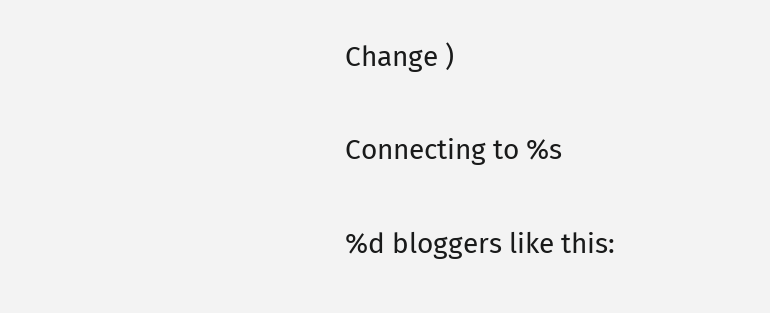Change )

Connecting to %s

%d bloggers like this: